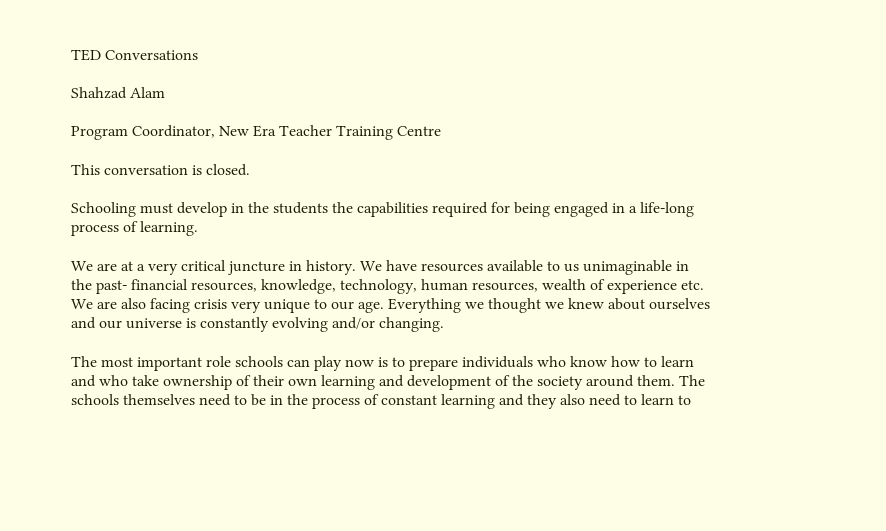TED Conversations

Shahzad Alam

Program Coordinator, New Era Teacher Training Centre

This conversation is closed.

Schooling must develop in the students the capabilities required for being engaged in a life-long process of learning.

We are at a very critical juncture in history. We have resources available to us unimaginable in the past- financial resources, knowledge, technology, human resources, wealth of experience etc. We are also facing crisis very unique to our age. Everything we thought we knew about ourselves and our universe is constantly evolving and/or changing.

The most important role schools can play now is to prepare individuals who know how to learn and who take ownership of their own learning and development of the society around them. The schools themselves need to be in the process of constant learning and they also need to learn to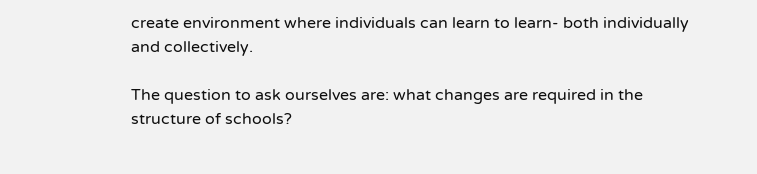create environment where individuals can learn to learn- both individually and collectively.

The question to ask ourselves are: what changes are required in the structure of schools?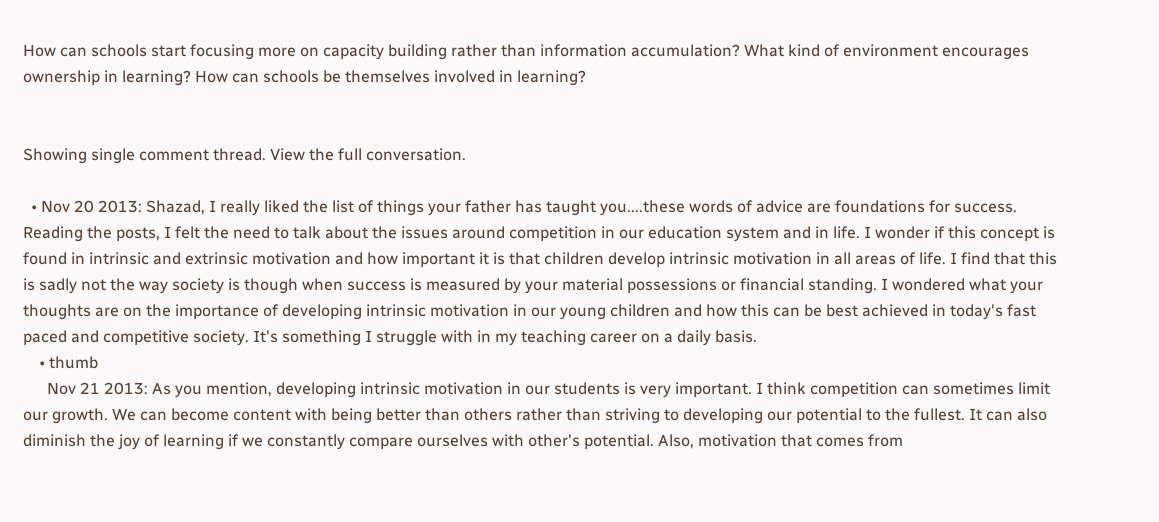How can schools start focusing more on capacity building rather than information accumulation? What kind of environment encourages ownership in learning? How can schools be themselves involved in learning?


Showing single comment thread. View the full conversation.

  • Nov 20 2013: Shazad, I really liked the list of things your father has taught you....these words of advice are foundations for success. Reading the posts, I felt the need to talk about the issues around competition in our education system and in life. I wonder if this concept is found in intrinsic and extrinsic motivation and how important it is that children develop intrinsic motivation in all areas of life. I find that this is sadly not the way society is though when success is measured by your material possessions or financial standing. I wondered what your thoughts are on the importance of developing intrinsic motivation in our young children and how this can be best achieved in today's fast paced and competitive society. It's something I struggle with in my teaching career on a daily basis.
    • thumb
      Nov 21 2013: As you mention, developing intrinsic motivation in our students is very important. I think competition can sometimes limit our growth. We can become content with being better than others rather than striving to developing our potential to the fullest. It can also diminish the joy of learning if we constantly compare ourselves with other's potential. Also, motivation that comes from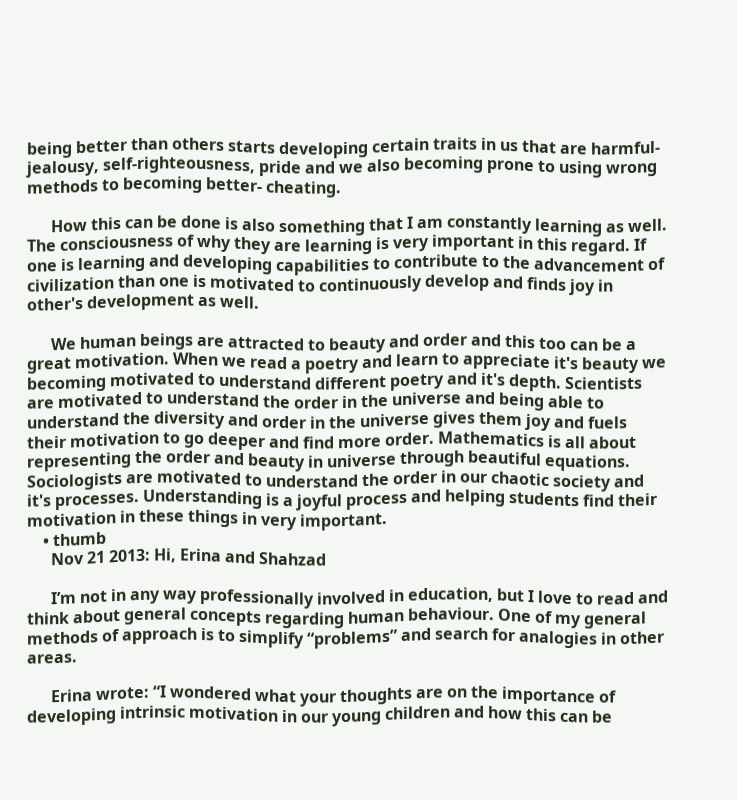being better than others starts developing certain traits in us that are harmful- jealousy, self-righteousness, pride and we also becoming prone to using wrong methods to becoming better- cheating.

      How this can be done is also something that I am constantly learning as well. The consciousness of why they are learning is very important in this regard. If one is learning and developing capabilities to contribute to the advancement of civilization than one is motivated to continuously develop and finds joy in other's development as well.

      We human beings are attracted to beauty and order and this too can be a great motivation. When we read a poetry and learn to appreciate it's beauty we becoming motivated to understand different poetry and it's depth. Scientists are motivated to understand the order in the universe and being able to understand the diversity and order in the universe gives them joy and fuels their motivation to go deeper and find more order. Mathematics is all about representing the order and beauty in universe through beautiful equations. Sociologists are motivated to understand the order in our chaotic society and it's processes. Understanding is a joyful process and helping students find their motivation in these things in very important.
    • thumb
      Nov 21 2013: Hi, Erina and Shahzad

      I’m not in any way professionally involved in education, but I love to read and think about general concepts regarding human behaviour. One of my general methods of approach is to simplify “problems” and search for analogies in other areas.

      Erina wrote: “I wondered what your thoughts are on the importance of developing intrinsic motivation in our young children and how this can be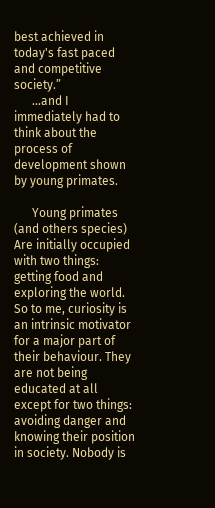best achieved in today's fast paced and competitive society.”
      ...and I immediately had to think about the process of development shown by young primates.

      Young primates (and others species) Are initially occupied with two things: getting food and exploring the world. So to me, curiosity is an intrinsic motivator for a major part of their behaviour. They are not being educated at all except for two things: avoiding danger and knowing their position in society. Nobody is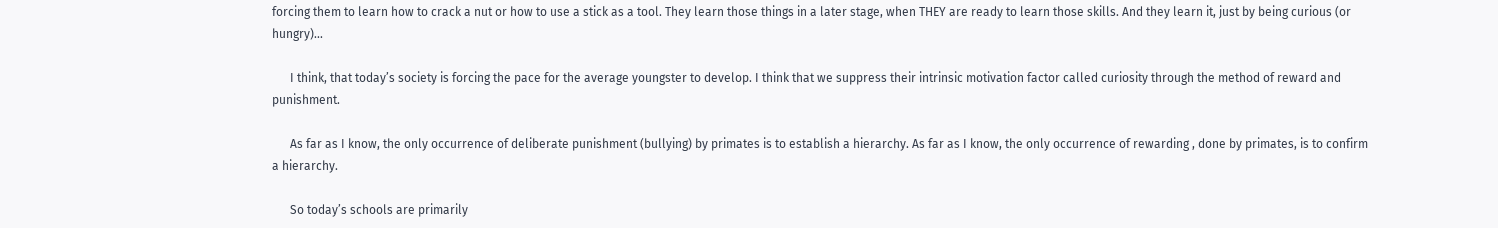forcing them to learn how to crack a nut or how to use a stick as a tool. They learn those things in a later stage, when THEY are ready to learn those skills. And they learn it, just by being curious (or hungry)...

      I think, that today’s society is forcing the pace for the average youngster to develop. I think that we suppress their intrinsic motivation factor called curiosity through the method of reward and punishment.

      As far as I know, the only occurrence of deliberate punishment (bullying) by primates is to establish a hierarchy. As far as I know, the only occurrence of rewarding , done by primates, is to confirm a hierarchy.

      So today’s schools are primarily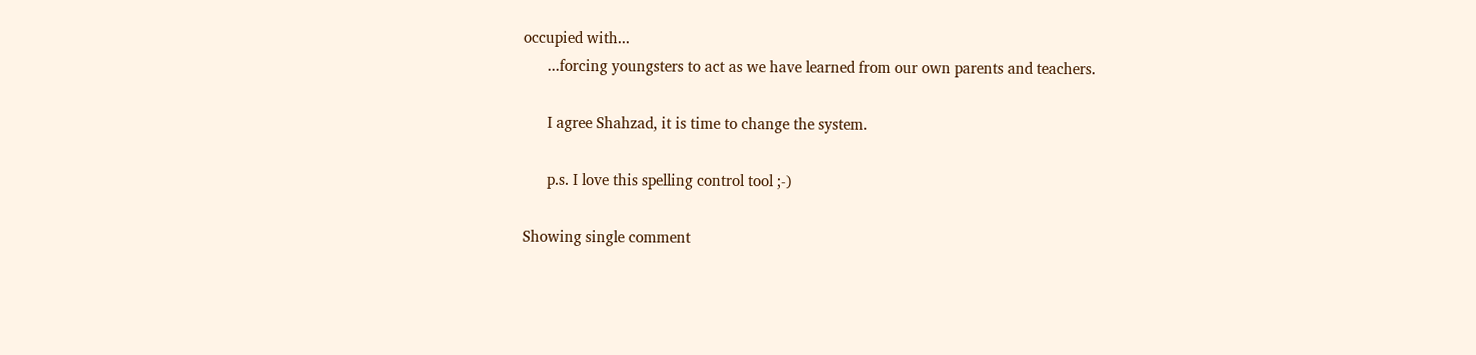occupied with...
      ...forcing youngsters to act as we have learned from our own parents and teachers.

      I agree Shahzad, it is time to change the system.

      p.s. I love this spelling control tool ;-)

Showing single comment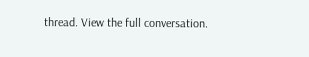thread. View the full conversation.